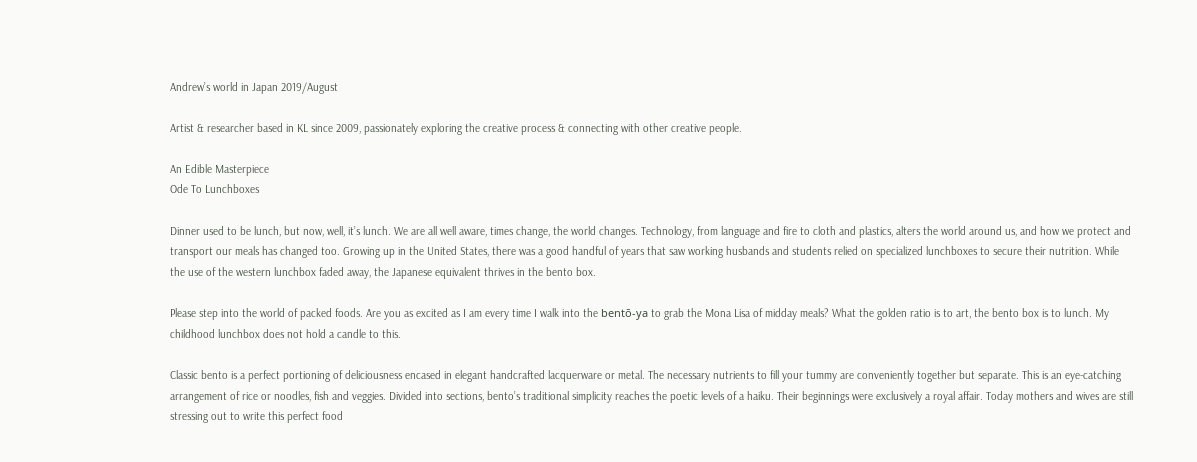Andrew’s world in Japan 2019/August

Artist & researcher based in KL since 2009, passionately exploring the creative process & connecting with other creative people.

An Edible Masterpiece
Ode To Lunchboxes

Dinner used to be lunch, but now, well, it’s lunch. We are all well aware, times change, the world changes. Technology, from language and fire to cloth and plastics, alters the world around us, and how we protect and transport our meals has changed too. Growing up in the United States, there was a good handful of years that saw working husbands and students relied on specialized lunchboxes to secure their nutrition. While the use of the western lunchbox faded away, the Japanese equivalent thrives in the bento box.

Please step into the world of packed foods. Are you as excited as I am every time I walk into the bentō-ya to grab the Mona Lisa of midday meals? What the golden ratio is to art, the bento box is to lunch. My childhood lunchbox does not hold a candle to this.

Classic bento is a perfect portioning of deliciousness encased in elegant handcrafted lacquerware or metal. The necessary nutrients to fill your tummy are conveniently together but separate. This is an eye-catching arrangement of rice or noodles, fish and veggies. Divided into sections, bento’s traditional simplicity reaches the poetic levels of a haiku. Their beginnings were exclusively a royal affair. Today mothers and wives are still stressing out to write this perfect food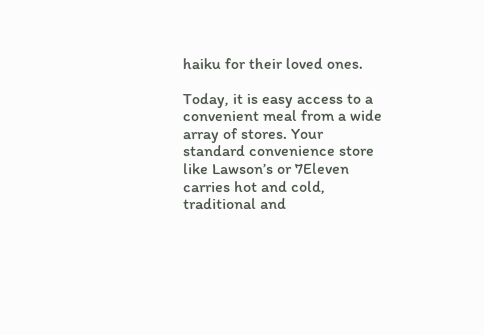haiku for their loved ones.

Today, it is easy access to a convenient meal from a wide array of stores. Your standard convenience store like Lawson’s or 7Eleven carries hot and cold, traditional and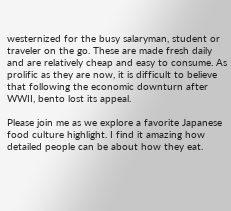westernized for the busy salaryman, student or traveler on the go. These are made fresh daily and are relatively cheap and easy to consume. As prolific as they are now, it is difficult to believe that following the economic downturn after WWII, bento lost its appeal.

Please join me as we explore a favorite Japanese food culture highlight. I find it amazing how detailed people can be about how they eat.